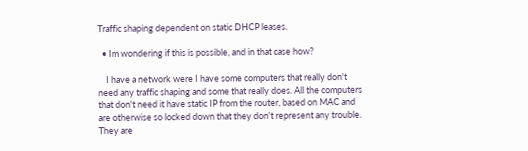Traffic shaping dependent on static DHCP leases.

  • Im wondering if this is possible, and in that case how?

    I have a network were I have some computers that really don't need any traffic shaping and some that really does. All the computers that don't need it have static IP from the router, based on MAC and are otherwise so locked down that they don't represent any trouble. They are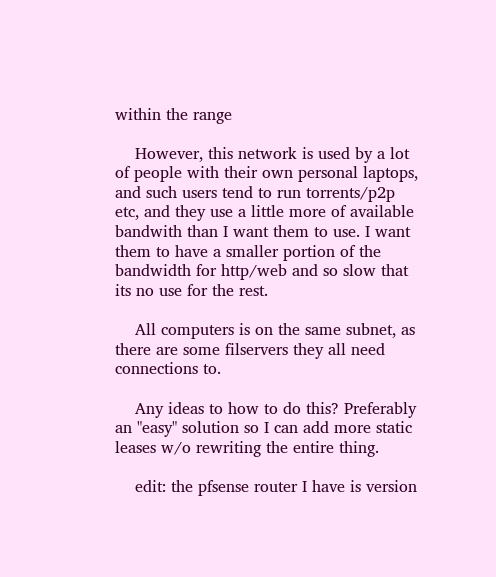within the range

    However, this network is used by a lot of people with their own personal laptops, and such users tend to run torrents/p2p etc, and they use a little more of available bandwith than I want them to use. I want them to have a smaller portion of the bandwidth for http/web and so slow that its no use for the rest.

    All computers is on the same subnet, as there are some filservers they all need connections to.

    Any ideas to how to do this? Preferably an "easy" solution so I can add more static leases w/o rewriting the entire thing.

    edit: the pfsense router I have is version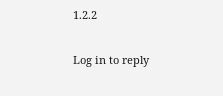1.2.2

Log in to reply